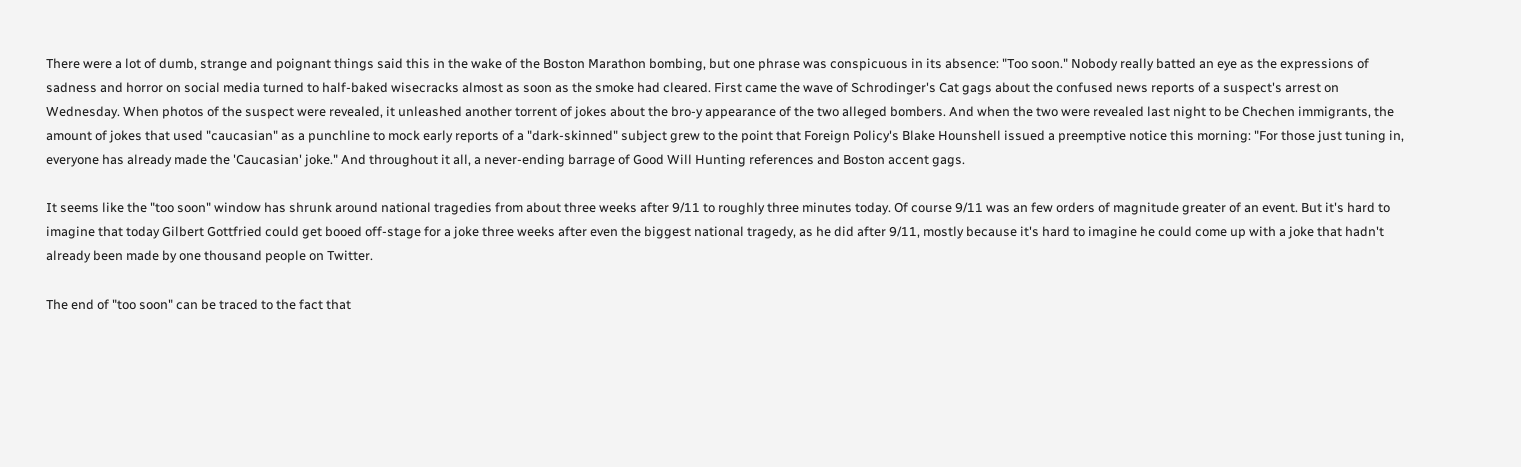There were a lot of dumb, strange and poignant things said this in the wake of the Boston Marathon bombing, but one phrase was conspicuous in its absence: "Too soon." Nobody really batted an eye as the expressions of sadness and horror on social media turned to half-baked wisecracks almost as soon as the smoke had cleared. First came the wave of Schrodinger's Cat gags about the confused news reports of a suspect's arrest on Wednesday. When photos of the suspect were revealed, it unleashed another torrent of jokes about the bro-y appearance of the two alleged bombers. And when the two were revealed last night to be Chechen immigrants, the amount of jokes that used "caucasian" as a punchline to mock early reports of a "dark-skinned" subject grew to the point that Foreign Policy's Blake Hounshell issued a preemptive notice this morning: "For those just tuning in, everyone has already made the 'Caucasian' joke." And throughout it all, a never-ending barrage of Good Will Hunting references and Boston accent gags.

It seems like the "too soon" window has shrunk around national tragedies from about three weeks after 9/11 to roughly three minutes today. Of course 9/11 was an few orders of magnitude greater of an event. But it's hard to imagine that today Gilbert Gottfried could get booed off-stage for a joke three weeks after even the biggest national tragedy, as he did after 9/11, mostly because it's hard to imagine he could come up with a joke that hadn't already been made by one thousand people on Twitter.

The end of "too soon" can be traced to the fact that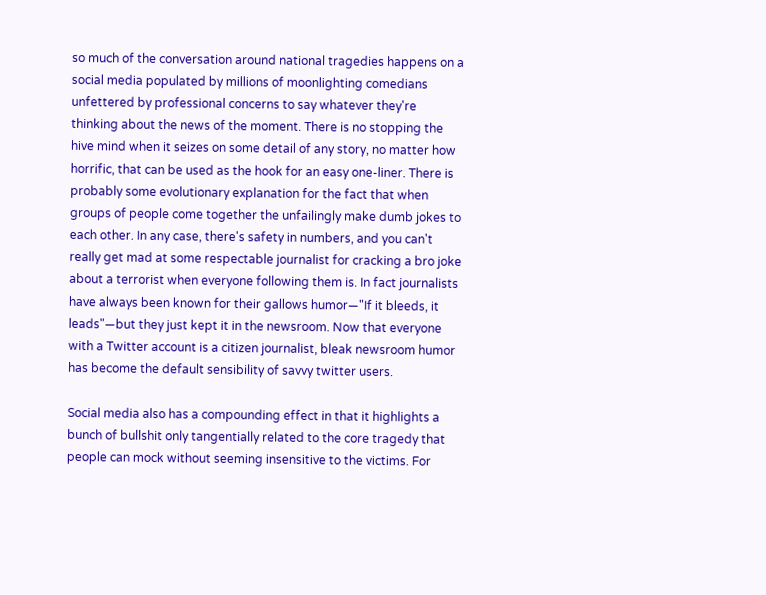so much of the conversation around national tragedies happens on a social media populated by millions of moonlighting comedians unfettered by professional concerns to say whatever they're thinking about the news of the moment. There is no stopping the hive mind when it seizes on some detail of any story, no matter how horrific, that can be used as the hook for an easy one-liner. There is probably some evolutionary explanation for the fact that when groups of people come together the unfailingly make dumb jokes to each other. In any case, there's safety in numbers, and you can't really get mad at some respectable journalist for cracking a bro joke about a terrorist when everyone following them is. In fact journalists have always been known for their gallows humor—"If it bleeds, it leads"—but they just kept it in the newsroom. Now that everyone with a Twitter account is a citizen journalist, bleak newsroom humor has become the default sensibility of savvy twitter users.

Social media also has a compounding effect in that it highlights a bunch of bullshit only tangentially related to the core tragedy that people can mock without seeming insensitive to the victims. For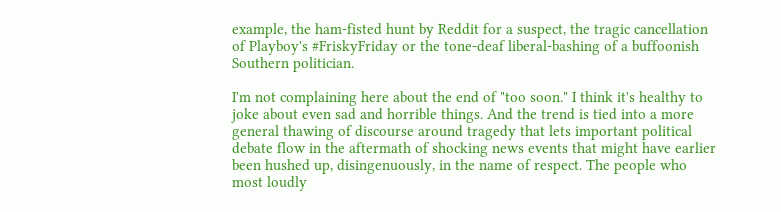example, the ham-fisted hunt by Reddit for a suspect, the tragic cancellation of Playboy's #FriskyFriday or the tone-deaf liberal-bashing of a buffoonish Southern politician.

I'm not complaining here about the end of "too soon." I think it's healthy to joke about even sad and horrible things. And the trend is tied into a more general thawing of discourse around tragedy that lets important political debate flow in the aftermath of shocking news events that might have earlier been hushed up, disingenuously, in the name of respect. The people who most loudly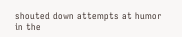shouted down attempts at humor in the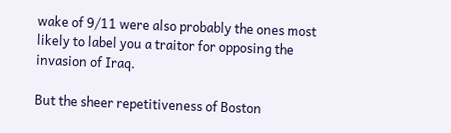wake of 9/11 were also probably the ones most likely to label you a traitor for opposing the invasion of Iraq.

But the sheer repetitiveness of Boston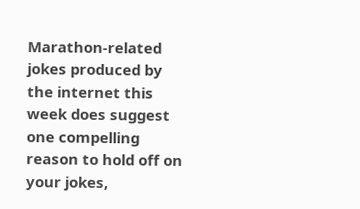Marathon-related jokes produced by the internet this week does suggest one compelling reason to hold off on your jokes,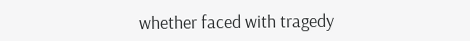whether faced with tragedy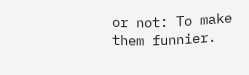or not: To make them funnier.